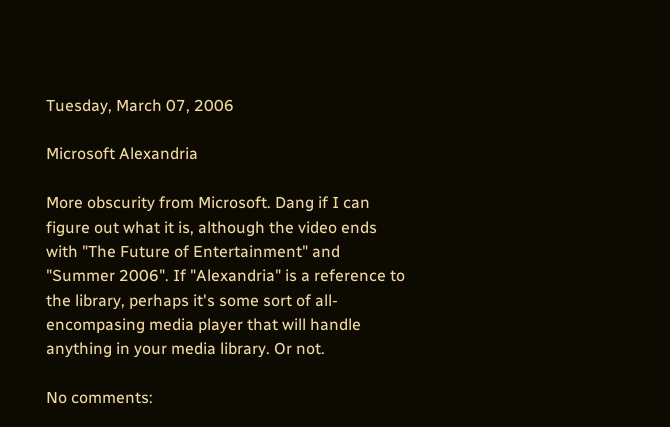Tuesday, March 07, 2006

Microsoft Alexandria

More obscurity from Microsoft. Dang if I can figure out what it is, although the video ends with "The Future of Entertainment" and "Summer 2006". If "Alexandria" is a reference to the library, perhaps it's some sort of all-encompasing media player that will handle anything in your media library. Or not.

No comments: